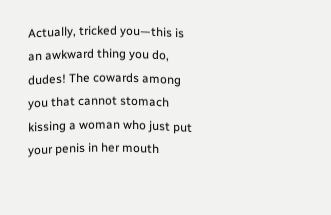Actually, tricked you—this is an awkward thing you do, dudes! The cowards among you that cannot stomach kissing a woman who just put your penis in her mouth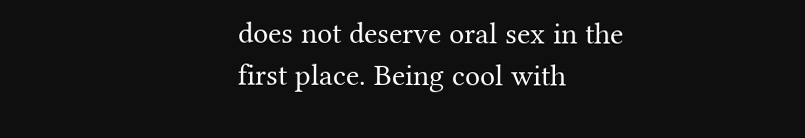does not deserve oral sex in the first place. Being cool with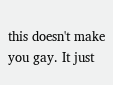this doesn't make you gay. It just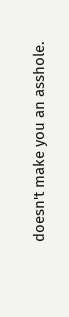doesn't make you an asshole.